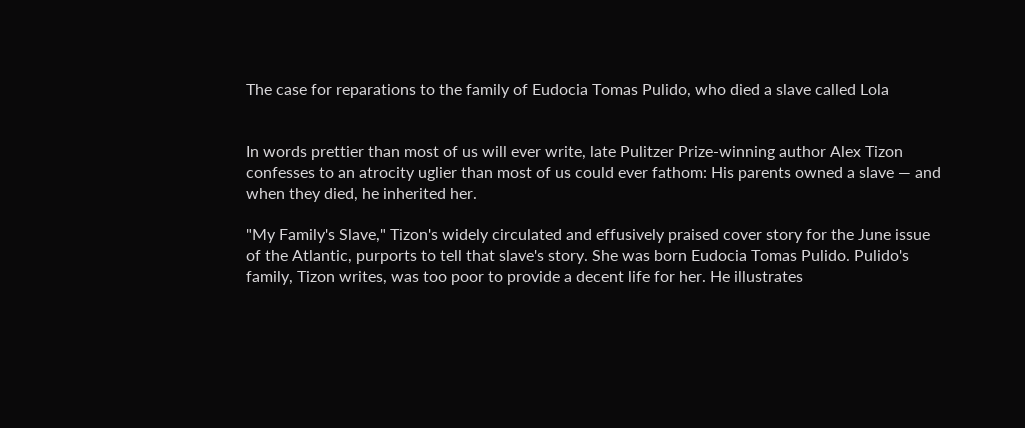The case for reparations to the family of Eudocia Tomas Pulido, who died a slave called Lola


In words prettier than most of us will ever write, late Pulitzer Prize-winning author Alex Tizon confesses to an atrocity uglier than most of us could ever fathom: His parents owned a slave — and when they died, he inherited her.

"My Family's Slave," Tizon's widely circulated and effusively praised cover story for the June issue of the Atlantic, purports to tell that slave's story. She was born Eudocia Tomas Pulido. Pulido's family, Tizon writes, was too poor to provide a decent life for her. He illustrates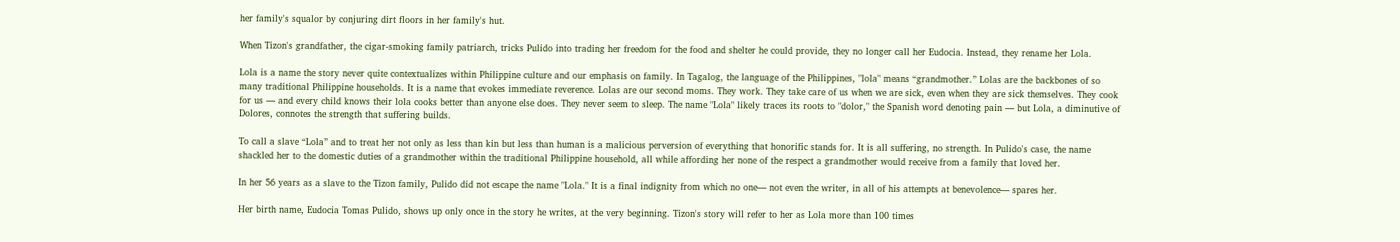her family's squalor by conjuring dirt floors in her family's hut.

When Tizon's grandfather, the cigar-smoking family patriarch, tricks Pulido into trading her freedom for the food and shelter he could provide, they no longer call her Eudocia. Instead, they rename her Lola.

Lola is a name the story never quite contextualizes within Philippine culture and our emphasis on family. In Tagalog, the language of the Philippines, "lola" means “grandmother.” Lolas are the backbones of so many traditional Philippine households. It is a name that evokes immediate reverence. Lolas are our second moms. They work. They take care of us when we are sick, even when they are sick themselves. They cook for us — and every child knows their lola cooks better than anyone else does. They never seem to sleep. The name "Lola" likely traces its roots to "dolor," the Spanish word denoting pain — but Lola, a diminutive of Dolores, connotes the strength that suffering builds.

To call a slave “Lola” and to treat her not only as less than kin but less than human is a malicious perversion of everything that honorific stands for. It is all suffering, no strength. In Pulido's case, the name shackled her to the domestic duties of a grandmother within the traditional Philippine household, all while affording her none of the respect a grandmother would receive from a family that loved her.

In her 56 years as a slave to the Tizon family, Pulido did not escape the name "Lola." It is a final indignity from which no one— not even the writer, in all of his attempts at benevolence— spares her.

Her birth name, Eudocia Tomas Pulido, shows up only once in the story he writes, at the very beginning. Tizon's story will refer to her as Lola more than 100 times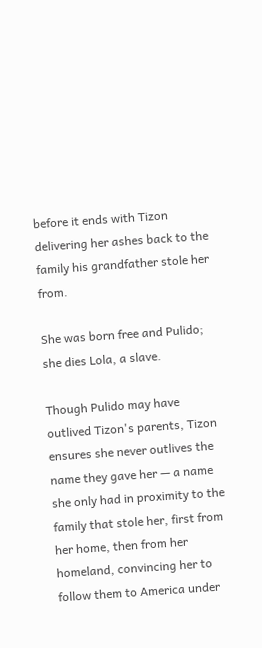before it ends with Tizon delivering her ashes back to the family his grandfather stole her from.

She was born free and Pulido; she dies Lola, a slave.

Though Pulido may have outlived Tizon's parents, Tizon ensures she never outlives the name they gave her — a name she only had in proximity to the family that stole her, first from her home, then from her homeland, convincing her to follow them to America under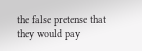the false pretense that they would pay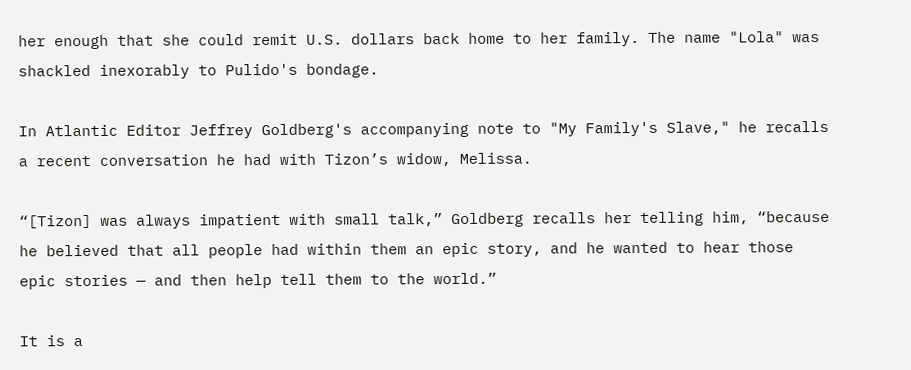her enough that she could remit U.S. dollars back home to her family. The name "Lola" was shackled inexorably to Pulido's bondage.

In Atlantic Editor Jeffrey Goldberg's accompanying note to "My Family's Slave," he recalls a recent conversation he had with Tizon’s widow, Melissa.

“[Tizon] was always impatient with small talk,” Goldberg recalls her telling him, “because he believed that all people had within them an epic story, and he wanted to hear those epic stories — and then help tell them to the world.”

It is a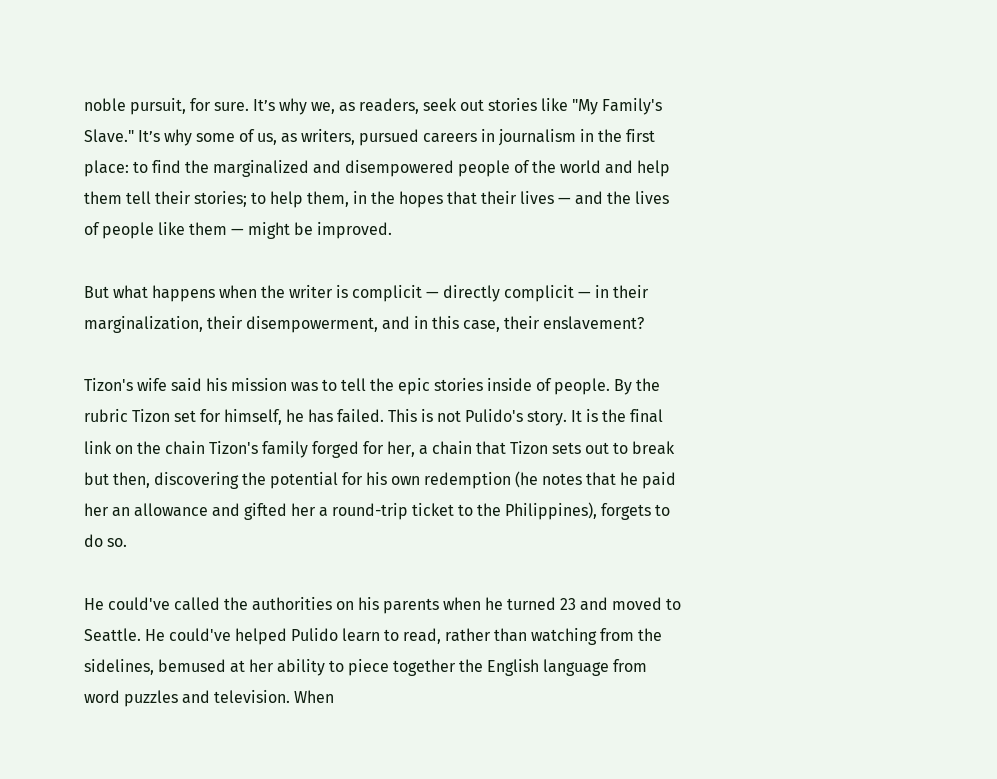noble pursuit, for sure. It’s why we, as readers, seek out stories like "My Family's Slave." It’s why some of us, as writers, pursued careers in journalism in the first place: to find the marginalized and disempowered people of the world and help them tell their stories; to help them, in the hopes that their lives — and the lives of people like them — might be improved.

But what happens when the writer is complicit — directly complicit — in their marginalization, their disempowerment, and in this case, their enslavement?

Tizon's wife said his mission was to tell the epic stories inside of people. By the rubric Tizon set for himself, he has failed. This is not Pulido's story. It is the final link on the chain Tizon's family forged for her, a chain that Tizon sets out to break but then, discovering the potential for his own redemption (he notes that he paid her an allowance and gifted her a round-trip ticket to the Philippines), forgets to do so.

He could've called the authorities on his parents when he turned 23 and moved to Seattle. He could've helped Pulido learn to read, rather than watching from the sidelines, bemused at her ability to piece together the English language from word puzzles and television. When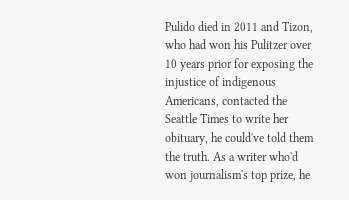Pulido died in 2011 and Tizon, who had won his Pulitzer over 10 years prior for exposing the injustice of indigenous Americans, contacted the Seattle Times to write her obituary, he could've told them the truth. As a writer who'd won journalism's top prize, he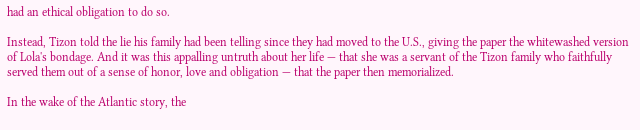had an ethical obligation to do so.

Instead, Tizon told the lie his family had been telling since they had moved to the U.S., giving the paper the whitewashed version of Lola's bondage. And it was this appalling untruth about her life — that she was a servant of the Tizon family who faithfully served them out of a sense of honor, love and obligation — that the paper then memorialized.

In the wake of the Atlantic story, the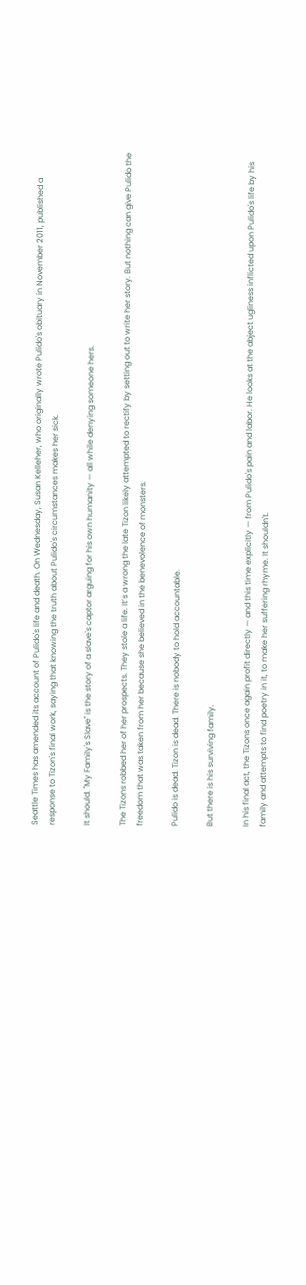Seattle Times has amended its account of Pulido's life and death. On Wednesday, Susan Kelleher, who originally wrote Pulido's obituary in November 2011, published a response to Tizon's final work, saying that knowing the truth about Pulido's circumstances makes her sick.

It should. "My Family's Slave" is the story of a slave's captor arguing for his own humanity — all while denying someone hers.

The Tizons robbed her of her prospects. They stole a life. It’s a wrong the late Tizon likely attempted to rectify by setting out to write her story. But nothing can give Pulido the freedom that was taken from her because she believed in the benevolence of monsters.

Pulido is dead. Tizon is dead. There is nobody to hold accountable.

But there is his surviving family.

In his final act, the Tizons once again profit directly — and this time explicitly — from Pulido's pain and labor. He looks at the abject ugliness inflicted upon Pulido's life by his family and attempts to find poetry in it, to make her suffering rhyme. It shouldn't.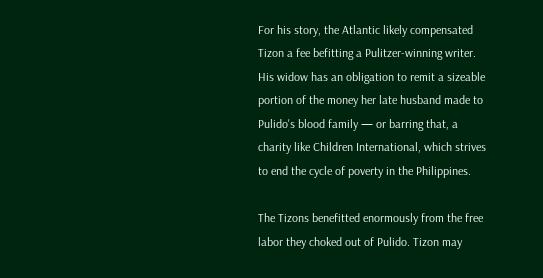For his story, the Atlantic likely compensated Tizon a fee befitting a Pulitzer-winning writer. His widow has an obligation to remit a sizeable portion of the money her late husband made to Pulido's blood family — or barring that, a charity like Children International, which strives to end the cycle of poverty in the Philippines.

The Tizons benefitted enormously from the free labor they choked out of Pulido. Tizon may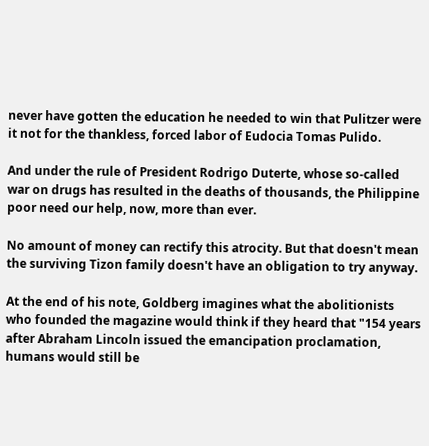never have gotten the education he needed to win that Pulitzer were it not for the thankless, forced labor of Eudocia Tomas Pulido.

And under the rule of President Rodrigo Duterte, whose so-called war on drugs has resulted in the deaths of thousands, the Philippine poor need our help, now, more than ever.

No amount of money can rectify this atrocity. But that doesn't mean the surviving Tizon family doesn't have an obligation to try anyway.

At the end of his note, Goldberg imagines what the abolitionists who founded the magazine would think if they heard that "154 years after Abraham Lincoln issued the emancipation proclamation, humans would still be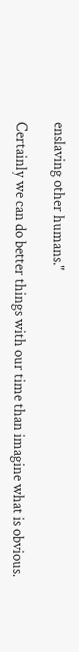enslaving other humans."

Certainly we can do better things with our time than imagine what is obvious.